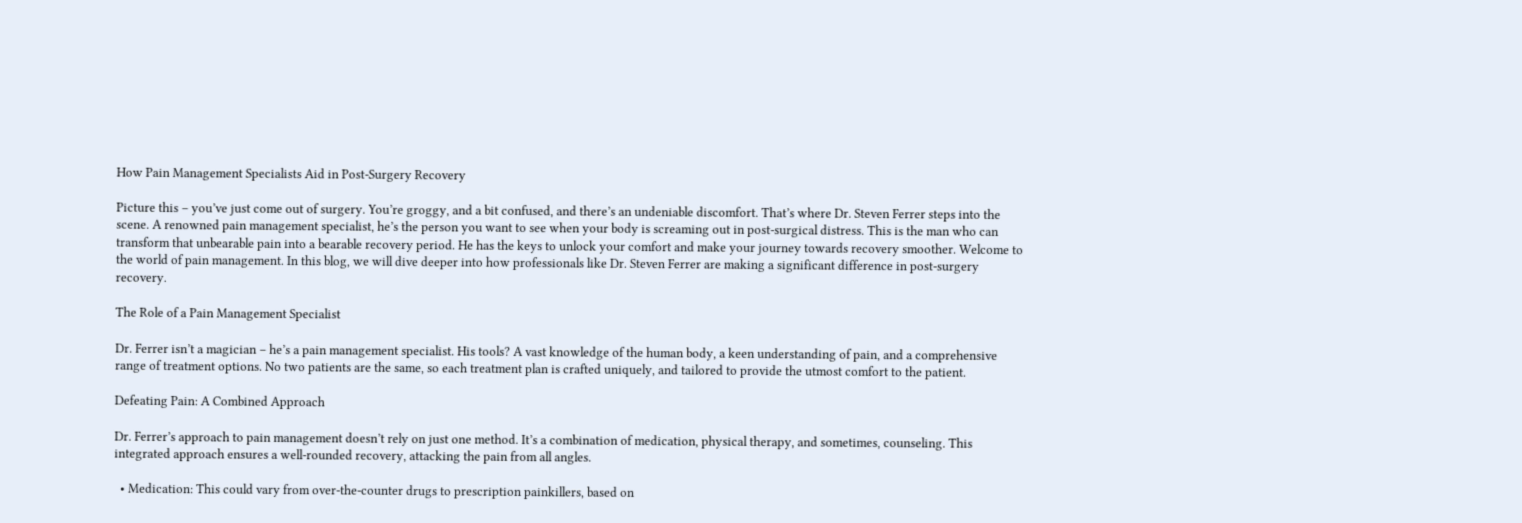How Pain Management Specialists Aid in Post-Surgery Recovery

Picture this – you’ve just come out of surgery. You’re groggy, and a bit confused, and there’s an undeniable discomfort. That’s where Dr. Steven Ferrer steps into the scene. A renowned pain management specialist, he’s the person you want to see when your body is screaming out in post-surgical distress. This is the man who can transform that unbearable pain into a bearable recovery period. He has the keys to unlock your comfort and make your journey towards recovery smoother. Welcome to the world of pain management. In this blog, we will dive deeper into how professionals like Dr. Steven Ferrer are making a significant difference in post-surgery recovery.

The Role of a Pain Management Specialist

Dr. Ferrer isn’t a magician – he’s a pain management specialist. His tools? A vast knowledge of the human body, a keen understanding of pain, and a comprehensive range of treatment options. No two patients are the same, so each treatment plan is crafted uniquely, and tailored to provide the utmost comfort to the patient.

Defeating Pain: A Combined Approach

Dr. Ferrer’s approach to pain management doesn’t rely on just one method. It’s a combination of medication, physical therapy, and sometimes, counseling. This integrated approach ensures a well-rounded recovery, attacking the pain from all angles.

  • Medication: This could vary from over-the-counter drugs to prescription painkillers, based on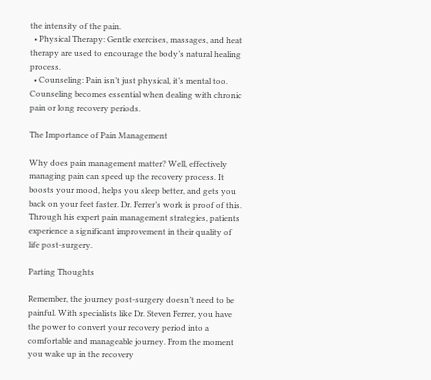the intensity of the pain.
  • Physical Therapy: Gentle exercises, massages, and heat therapy are used to encourage the body’s natural healing process.
  • Counseling: Pain isn’t just physical, it’s mental too. Counseling becomes essential when dealing with chronic pain or long recovery periods.

The Importance of Pain Management

Why does pain management matter? Well, effectively managing pain can speed up the recovery process. It boosts your mood, helps you sleep better, and gets you back on your feet faster. Dr. Ferrer’s work is proof of this. Through his expert pain management strategies, patients experience a significant improvement in their quality of life post-surgery.

Parting Thoughts

Remember, the journey post-surgery doesn’t need to be painful. With specialists like Dr. Steven Ferrer, you have the power to convert your recovery period into a comfortable and manageable journey. From the moment you wake up in the recovery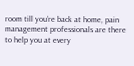room till you’re back at home, pain management professionals are there to help you at every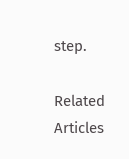step.

Related Articles